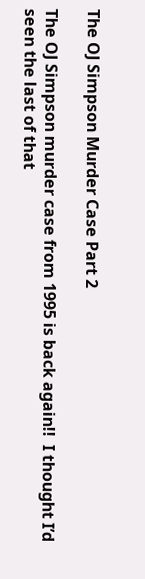The OJ Simpson Murder Case Part 2

The OJ Simpson murder case from 1995 is back again!!  I thought I’d seen the last of that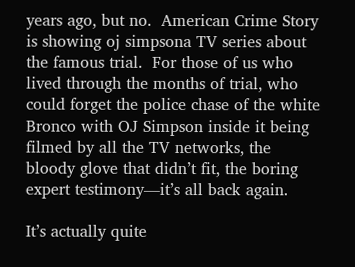years ago, but no.  American Crime Story is showing oj simpsona TV series about the famous trial.  For those of us who lived through the months of trial, who could forget the police chase of the white Bronco with OJ Simpson inside it being filmed by all the TV networks, the bloody glove that didn’t fit, the boring expert testimony—it’s all back again.

It’s actually quite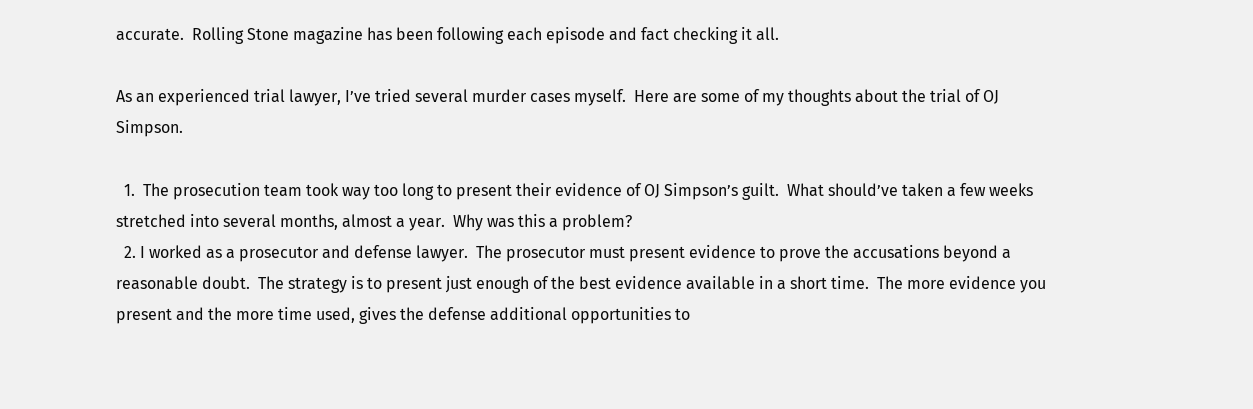accurate.  Rolling Stone magazine has been following each episode and fact checking it all.

As an experienced trial lawyer, I’ve tried several murder cases myself.  Here are some of my thoughts about the trial of OJ Simpson.

  1.  The prosecution team took way too long to present their evidence of OJ Simpson’s guilt.  What should’ve taken a few weeks stretched into several months, almost a year.  Why was this a problem?
  2. I worked as a prosecutor and defense lawyer.  The prosecutor must present evidence to prove the accusations beyond a reasonable doubt.  The strategy is to present just enough of the best evidence available in a short time.  The more evidence you present and the more time used, gives the defense additional opportunities to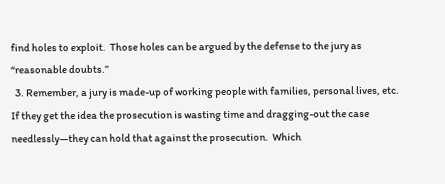find holes to exploit.  Those holes can be argued by the defense to the jury as “reasonable doubts.”
  3. Remember, a jury is made-up of working people with families, personal lives, etc.  If they get the idea the prosecution is wasting time and dragging-out the case needlessly—they can hold that against the prosecution.  Which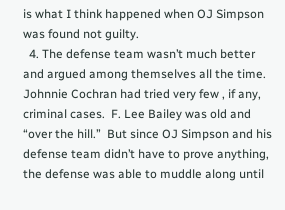is what I think happened when OJ Simpson was found not guilty.
  4. The defense team wasn’t much better and argued among themselves all the time.  Johnnie Cochran had tried very few , if any, criminal cases.  F. Lee Bailey was old and “over the hill.”  But since OJ Simpson and his defense team didn’t have to prove anything, the defense was able to muddle along until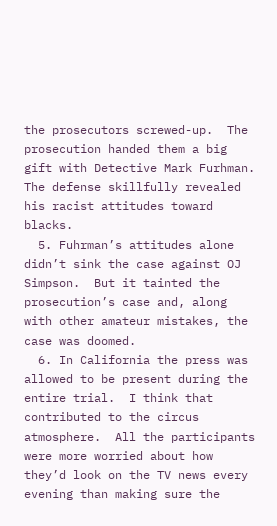the prosecutors screwed-up.  The prosecution handed them a big gift with Detective Mark Furhman.  The defense skillfully revealed his racist attitudes toward blacks.
  5. Fuhrman’s attitudes alone didn’t sink the case against OJ Simpson.  But it tainted the prosecution’s case and, along with other amateur mistakes, the case was doomed.
  6. In California the press was allowed to be present during the entire trial.  I think that contributed to the circus atmosphere.  All the participants were more worried about how they’d look on the TV news every evening than making sure the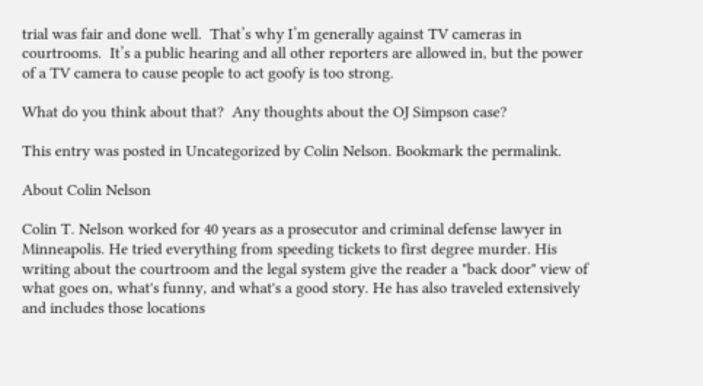trial was fair and done well.  That’s why I’m generally against TV cameras in courtrooms.  It’s a public hearing and all other reporters are allowed in, but the power of a TV camera to cause people to act goofy is too strong.

What do you think about that?  Any thoughts about the OJ Simpson case?

This entry was posted in Uncategorized by Colin Nelson. Bookmark the permalink.

About Colin Nelson

Colin T. Nelson worked for 40 years as a prosecutor and criminal defense lawyer in Minneapolis. He tried everything from speeding tickets to first degree murder. His writing about the courtroom and the legal system give the reader a "back door" view of what goes on, what's funny, and what's a good story. He has also traveled extensively and includes those locations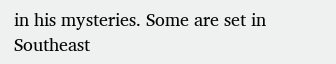in his mysteries. Some are set in Southeast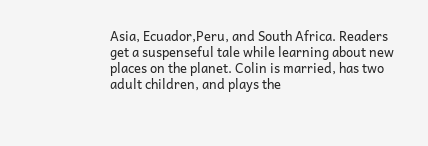Asia, Ecuador,Peru, and South Africa. Readers get a suspenseful tale while learning about new places on the planet. Colin is married, has two adult children, and plays the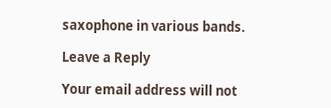saxophone in various bands.

Leave a Reply

Your email address will not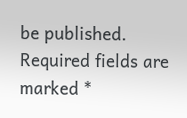be published. Required fields are marked *